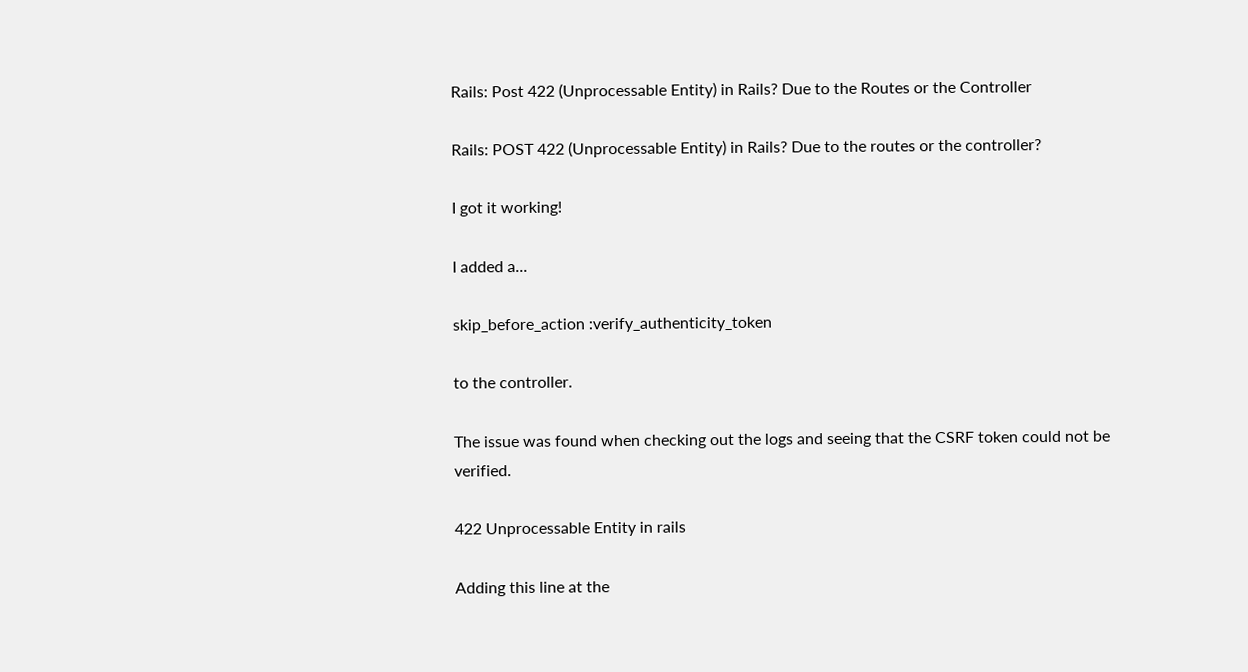Rails: Post 422 (Unprocessable Entity) in Rails? Due to the Routes or the Controller

Rails: POST 422 (Unprocessable Entity) in Rails? Due to the routes or the controller?

I got it working!

I added a...

skip_before_action :verify_authenticity_token

to the controller.

The issue was found when checking out the logs and seeing that the CSRF token could not be verified.

422 Unprocessable Entity in rails

Adding this line at the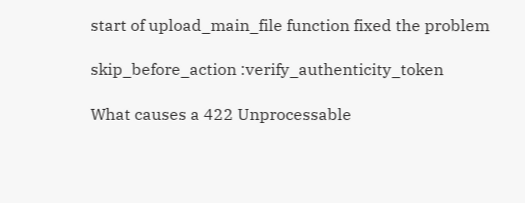start of upload_main_file function fixed the problem

skip_before_action :verify_authenticity_token

What causes a 422 Unprocessable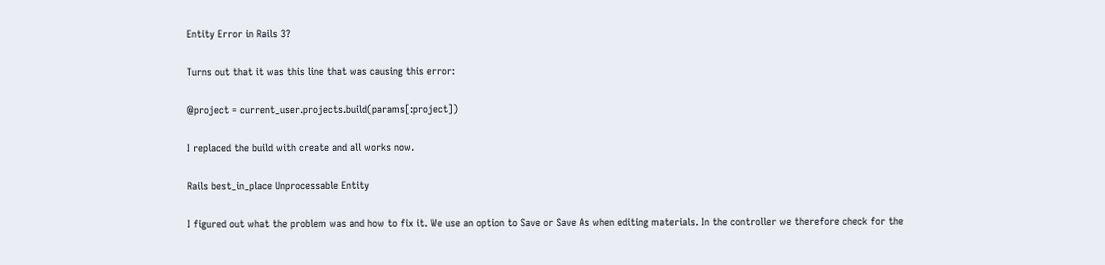Entity Error in Rails 3?

Turns out that it was this line that was causing this error:

@project = current_user.projects.build(params[:project])

I replaced the build with create and all works now.

Rails best_in_place Unprocessable Entity

I figured out what the problem was and how to fix it. We use an option to Save or Save As when editing materials. In the controller we therefore check for the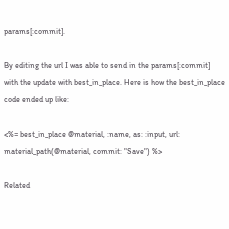params[:commit].

By editing the url I was able to send in the params[:commit] with the update with best_in_place. Here is how the best_in_place code ended up like:

<%= best_in_place @material, :name, as: :input, url: material_path(@material, commit: "Save") %>

Related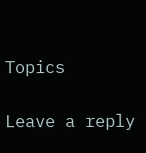Topics

Leave a reply